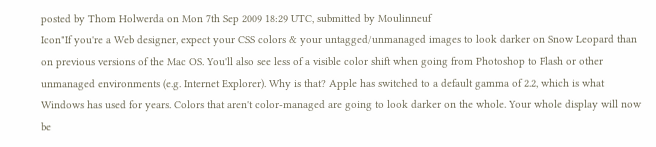posted by Thom Holwerda on Mon 7th Sep 2009 18:29 UTC, submitted by Moulinneuf
Icon"If you're a Web designer, expect your CSS colors & your untagged/unmanaged images to look darker on Snow Leopard than on previous versions of the Mac OS. You'll also see less of a visible color shift when going from Photoshop to Flash or other unmanaged environments (e.g. Internet Explorer). Why is that? Apple has switched to a default gamma of 2.2, which is what Windows has used for years. Colors that aren't color-managed are going to look darker on the whole. Your whole display will now be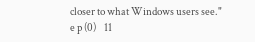closer to what Windows users see."
e p (0)    11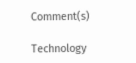Comment(s)

Technology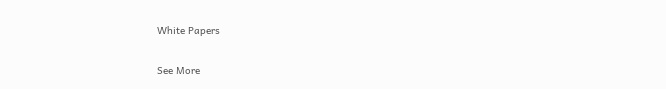White Papers

See More